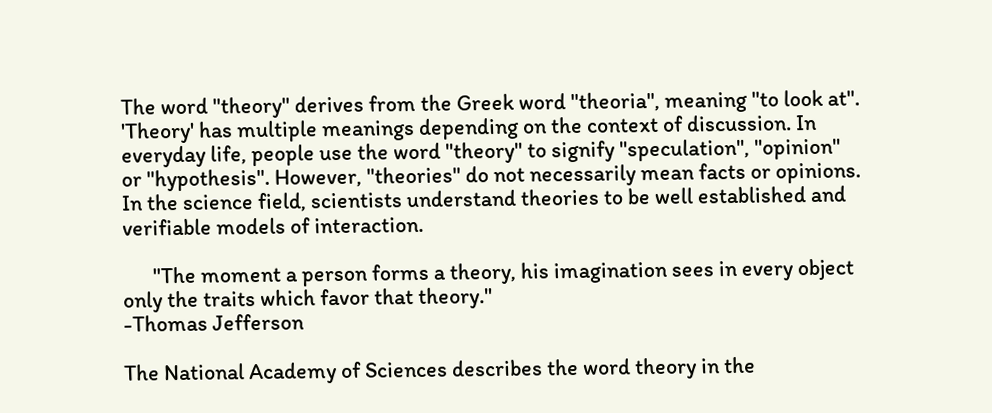The word "theory" derives from the Greek word "theoria", meaning "to look at".  'Theory' has multiple meanings depending on the context of discussion. In everyday life, people use the word "theory" to signify "speculation", "opinion" or "hypothesis". However, "theories" do not necessarily mean facts or opinions. In the science field, scientists understand theories to be well established and verifiable models of interaction.

      "The moment a person forms a theory, his imagination sees in every object only the traits which favor that theory."                                                                                                                                                                 -Thomas Jefferson

The National Academy of Sciences describes the word theory in the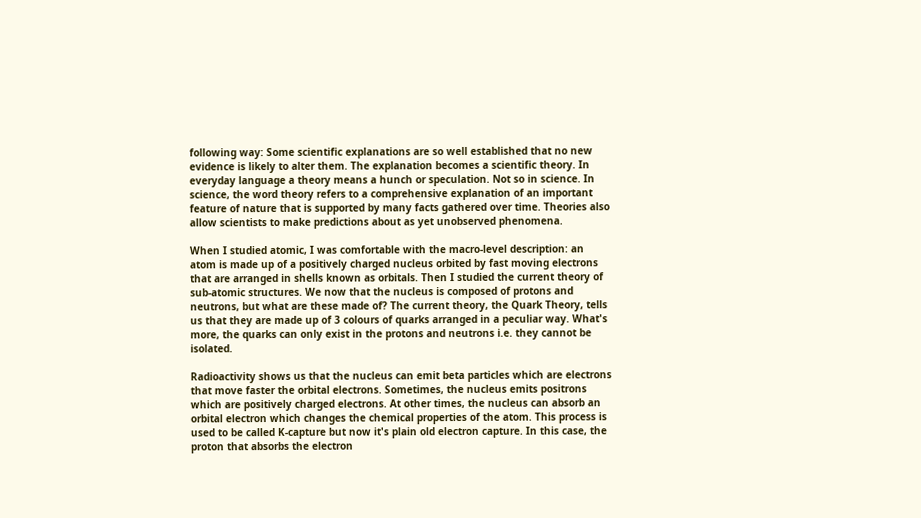following way: Some scientific explanations are so well established that no new evidence is likely to alter them. The explanation becomes a scientific theory. In everyday language a theory means a hunch or speculation. Not so in science. In science, the word theory refers to a comprehensive explanation of an important feature of nature that is supported by many facts gathered over time. Theories also allow scientists to make predictions about as yet unobserved phenomena.

When I studied atomic, I was comfortable with the macro-level description: an atom is made up of a positively charged nucleus orbited by fast moving electrons that are arranged in shells known as orbitals. Then I studied the current theory of sub-atomic structures. We now that the nucleus is composed of protons and neutrons, but what are these made of? The current theory, the Quark Theory, tells us that they are made up of 3 colours of quarks arranged in a peculiar way. What's more, the quarks can only exist in the protons and neutrons i.e. they cannot be isolated.

Radioactivity shows us that the nucleus can emit beta particles which are electrons that move faster the orbital electrons. Sometimes, the nucleus emits positrons which are positively charged electrons. At other times, the nucleus can absorb an orbital electron which changes the chemical properties of the atom. This process is used to be called K-capture but now it's plain old electron capture. In this case, the proton that absorbs the electron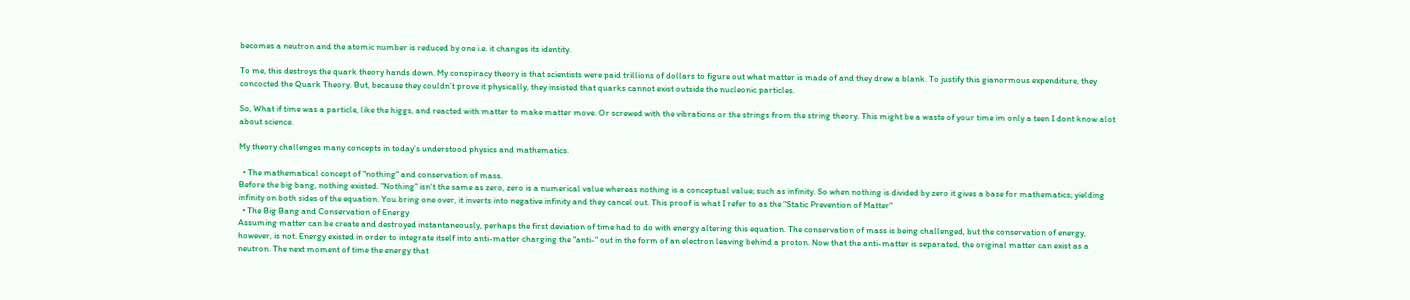becomes a neutron and the atomic number is reduced by one i.e. it changes its identity.

To me, this destroys the quark theory hands down. My conspiracy theory is that scientists were paid trillions of dollars to figure out what matter is made of and they drew a blank. To justify this gianormous expenditure, they concocted the Quark Theory. But, because they couldn’t prove it physically, they insisted that quarks cannot exist outside the nucleonic particles.

So, What if time was a particle, like the higgs, and reacted with matter to make matter move. Or screwed with the vibrations or the strings from the string theory. This might be a waste of your time im only a teen I dont know alot about science.

My theory challenges many concepts in today's understood physics and mathematics.

  • The mathematical concept of "nothing" and conservation of mass.
Before the big bang, nothing existed. "Nothing" isn't the same as zero, zero is a numerical value whereas nothing is a conceptual value; such as infinity. So when nothing is divided by zero it gives a base for mathematics; yielding infinity on both sides of the equation. You bring one over, it inverts into negative infinity and they cancel out. This proof is what I refer to as the "Static Prevention of Matter"
  • The Big Bang and Conservation of Energy
Assuming matter can be create and destroyed instantaneously, perhaps the first deviation of time had to do with energy altering this equation. The conservation of mass is being challenged, but the conservation of energy, however, is not. Energy existed in order to integrate itself into anti-matter charging the "anti-" out in the form of an electron leaving behind a proton. Now that the anti-matter is separated, the original matter can exist as a neutron. The next moment of time the energy that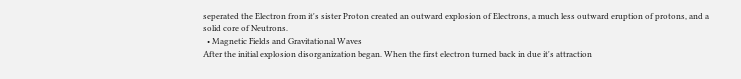seperated the Electron from it's sister Proton created an outward explosion of Electrons, a much less outward eruption of protons, and a solid core of Neutrons.
  • Magnetic Fields and Gravitational Waves
After the initial explosion disorganization began. When the first electron turned back in due it's attraction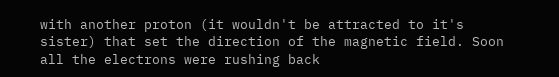with another proton (it wouldn't be attracted to it's sister) that set the direction of the magnetic field. Soon all the electrons were rushing back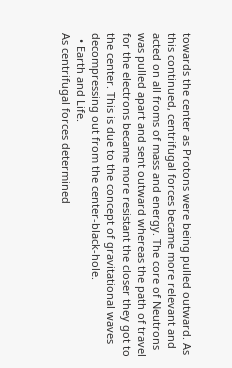towards the center as Protons were being pulled outward. As this continued, centrifugal forces became more relevant and acted on all froms of mass and energy. The core of Neutrons was pulled apart and sent outward whereas the path of travel for the electrons became more resistant the closer they got to the center. This is due to the concept of gravitational waves decompressing out from the center-black-hole.
  • Earth and Life.
As centrifugal forces determined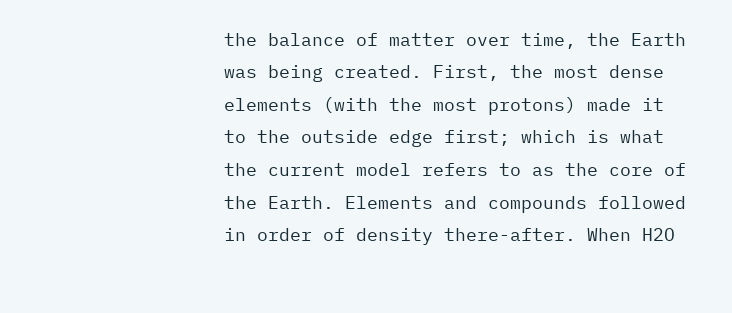the balance of matter over time, the Earth was being created. First, the most dense elements (with the most protons) made it to the outside edge first; which is what the current model refers to as the core of the Earth. Elements and compounds followed in order of density there-after. When H2O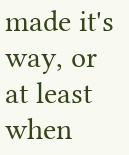made it's way, or at least when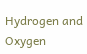Hydrogen and Oxygen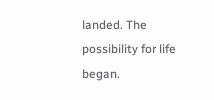landed. The possibility for life began.